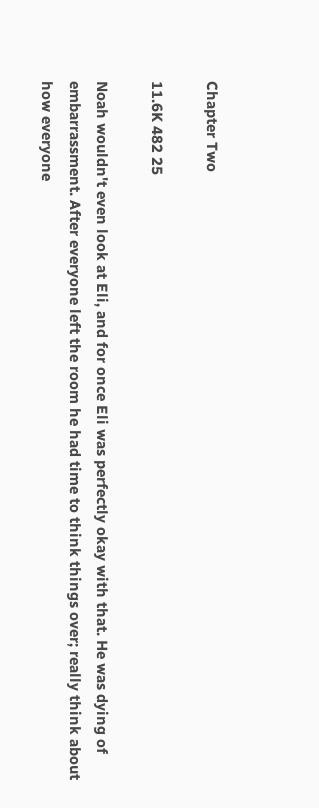Chapter Two

11.6K 482 25

Noah wouldn't even look at Eli, and for once Eli was perfectly okay with that. He was dying of embarrassment. After everyone left the room he had time to think things over; really think about how everyone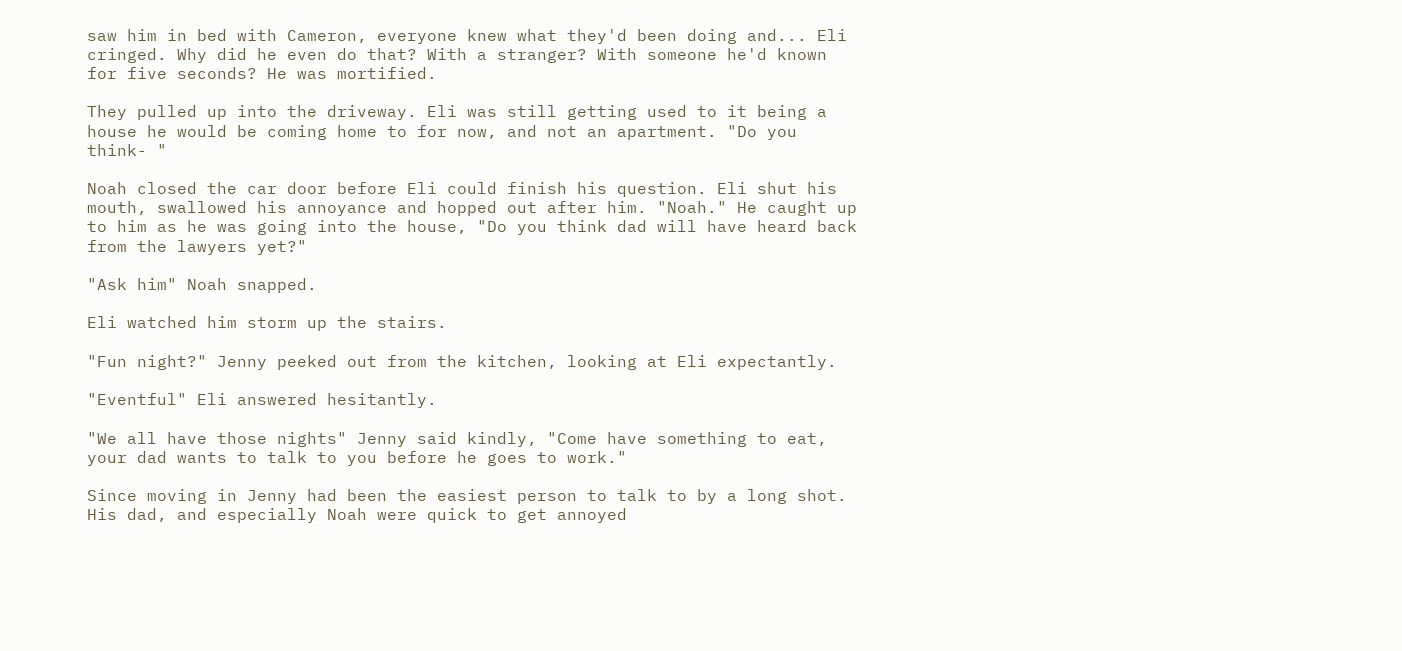saw him in bed with Cameron, everyone knew what they'd been doing and... Eli cringed. Why did he even do that? With a stranger? With someone he'd known for five seconds? He was mortified.

They pulled up into the driveway. Eli was still getting used to it being a house he would be coming home to for now, and not an apartment. "Do you think- "

Noah closed the car door before Eli could finish his question. Eli shut his mouth, swallowed his annoyance and hopped out after him. "Noah." He caught up to him as he was going into the house, "Do you think dad will have heard back from the lawyers yet?"

"Ask him" Noah snapped.

Eli watched him storm up the stairs.

"Fun night?" Jenny peeked out from the kitchen, looking at Eli expectantly.

"Eventful" Eli answered hesitantly.

"We all have those nights" Jenny said kindly, "Come have something to eat, your dad wants to talk to you before he goes to work."

Since moving in Jenny had been the easiest person to talk to by a long shot. His dad, and especially Noah were quick to get annoyed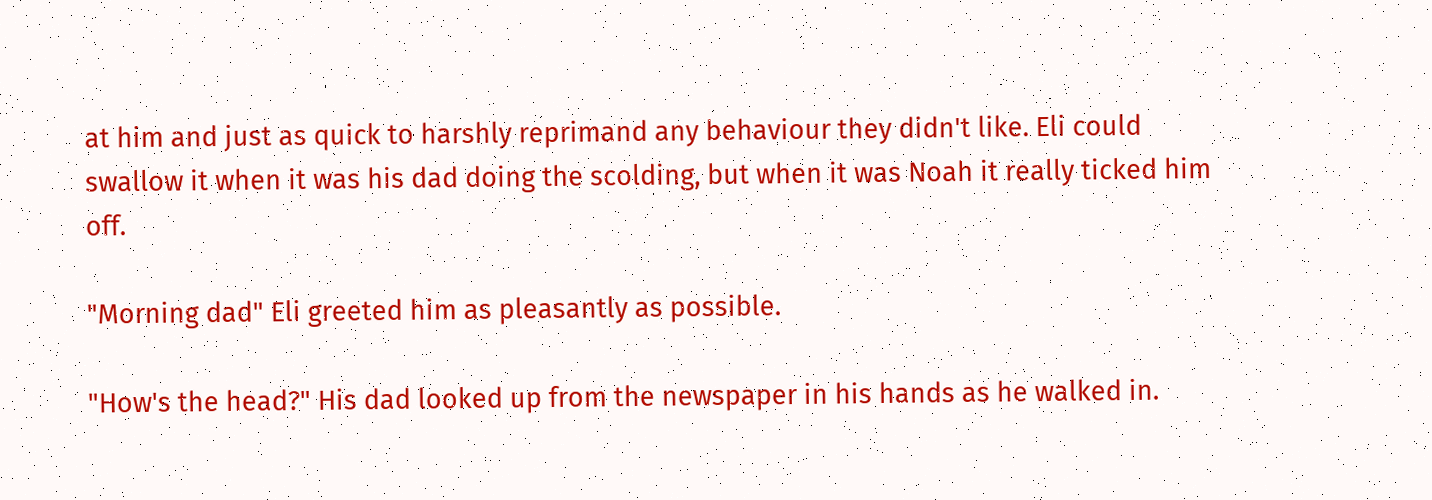at him and just as quick to harshly reprimand any behaviour they didn't like. Eli could swallow it when it was his dad doing the scolding, but when it was Noah it really ticked him off.

"Morning dad" Eli greeted him as pleasantly as possible.

"How's the head?" His dad looked up from the newspaper in his hands as he walked in.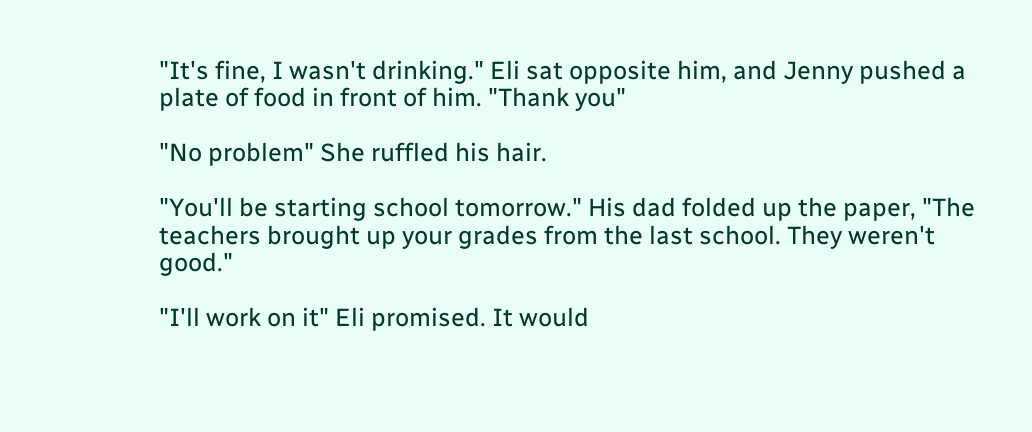"It's fine, I wasn't drinking." Eli sat opposite him, and Jenny pushed a plate of food in front of him. "Thank you"

"No problem" She ruffled his hair.

"You'll be starting school tomorrow." His dad folded up the paper, "The teachers brought up your grades from the last school. They weren't good."

"I'll work on it" Eli promised. It would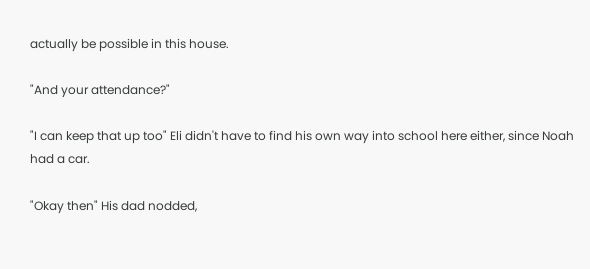actually be possible in this house.

"And your attendance?"

"I can keep that up too" Eli didn't have to find his own way into school here either, since Noah had a car.

"Okay then" His dad nodded,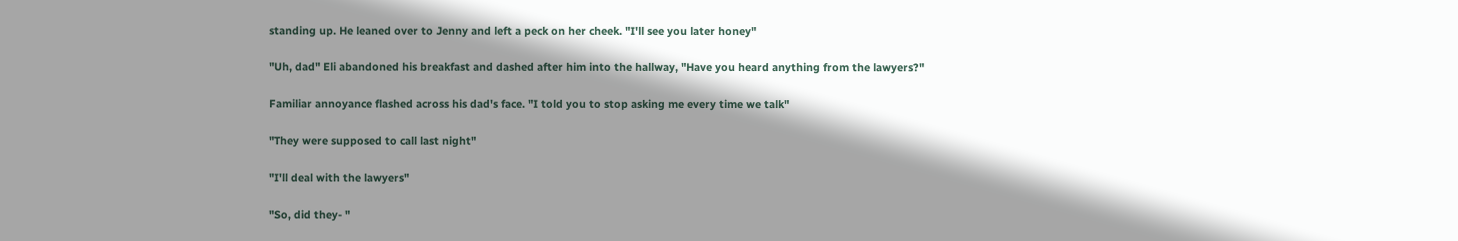standing up. He leaned over to Jenny and left a peck on her cheek. "I'll see you later honey"

"Uh, dad" Eli abandoned his breakfast and dashed after him into the hallway, "Have you heard anything from the lawyers?"

Familiar annoyance flashed across his dad's face. "I told you to stop asking me every time we talk"

"They were supposed to call last night"

"I'll deal with the lawyers"

"So, did they- "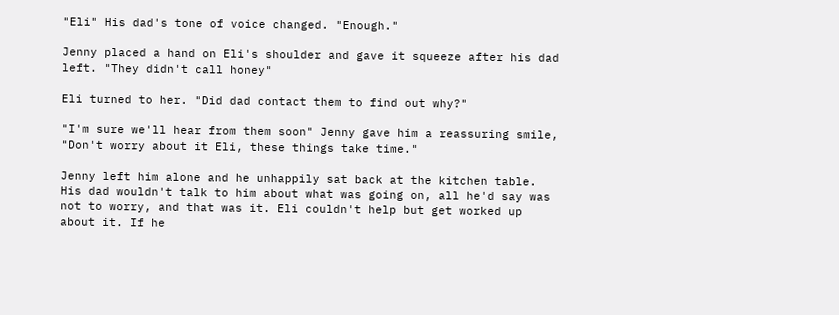"Eli" His dad's tone of voice changed. "Enough."

Jenny placed a hand on Eli's shoulder and gave it squeeze after his dad left. "They didn't call honey"

Eli turned to her. "Did dad contact them to find out why?"

"I'm sure we'll hear from them soon" Jenny gave him a reassuring smile, "Don't worry about it Eli, these things take time."

Jenny left him alone and he unhappily sat back at the kitchen table. His dad wouldn't talk to him about what was going on, all he'd say was not to worry, and that was it. Eli couldn't help but get worked up about it. If he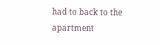had to back to the apartment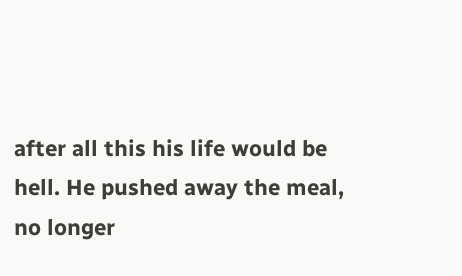after all this his life would be hell. He pushed away the meal, no longer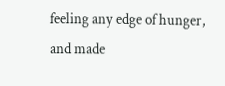feeling any edge of hunger, and made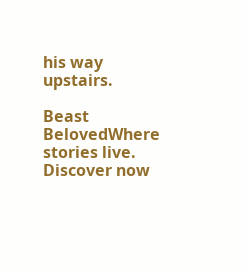his way upstairs.

Beast BelovedWhere stories live. Discover now